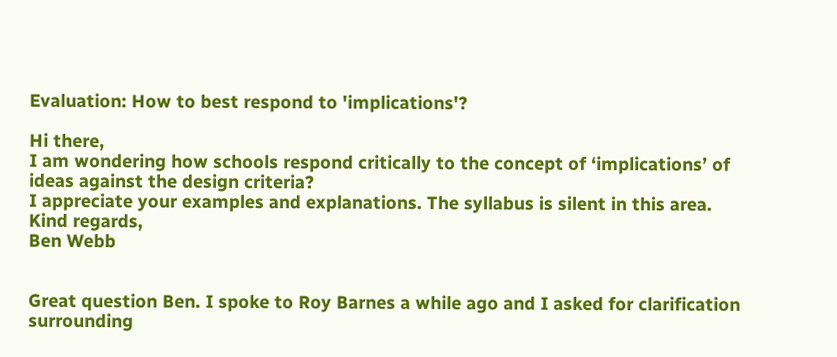Evaluation: How to best respond to 'implications'?

Hi there,
I am wondering how schools respond critically to the concept of ‘implications’ of ideas against the design criteria?
I appreciate your examples and explanations. The syllabus is silent in this area.
Kind regards,
Ben Webb


Great question Ben. I spoke to Roy Barnes a while ago and I asked for clarification surrounding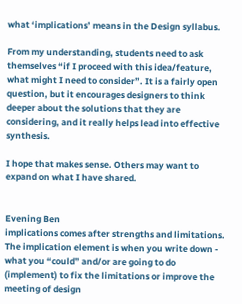what ‘implications’ means in the Design syllabus.

From my understanding, students need to ask themselves “if I proceed with this idea/feature, what might I need to consider”. It is a fairly open question, but it encourages designers to think deeper about the solutions that they are considering, and it really helps lead into effective synthesis.

I hope that makes sense. Others may want to expand on what I have shared.


Evening Ben
implications comes after strengths and limitations. The implication element is when you write down - what you “could” and/or are going to do (implement) to fix the limitations or improve the meeting of design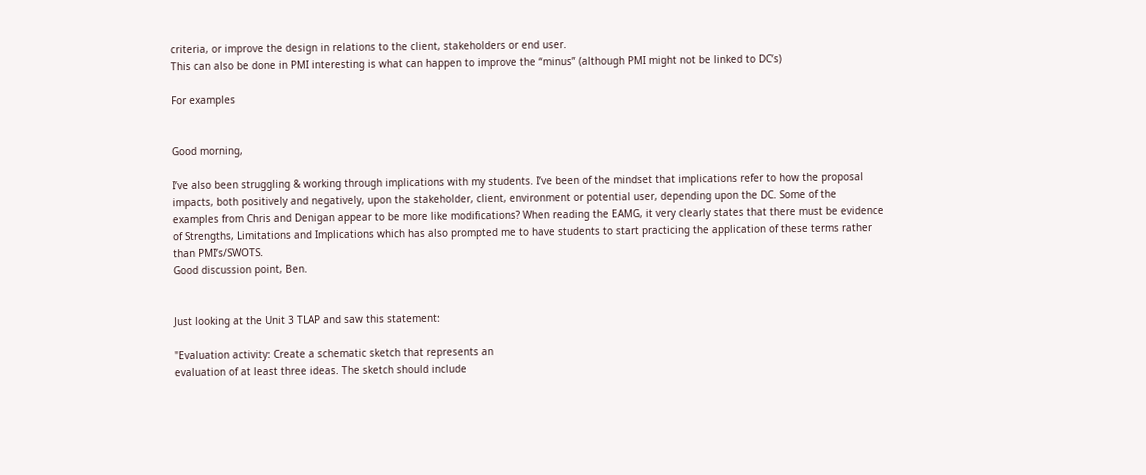criteria, or improve the design in relations to the client, stakeholders or end user.
This can also be done in PMI interesting is what can happen to improve the “minus” (although PMI might not be linked to DC’s)

For examples


Good morning,

I’ve also been struggling & working through implications with my students. I’ve been of the mindset that implications refer to how the proposal impacts, both positively and negatively, upon the stakeholder, client, environment or potential user, depending upon the DC. Some of the examples from Chris and Denigan appear to be more like modifications? When reading the EAMG, it very clearly states that there must be evidence of Strengths, Limitations and Implications which has also prompted me to have students to start practicing the application of these terms rather than PMI’s/SWOTS.
Good discussion point, Ben.


Just looking at the Unit 3 TLAP and saw this statement:

"Evaluation activity: Create a schematic sketch that represents an
evaluation of at least three ideas. The sketch should include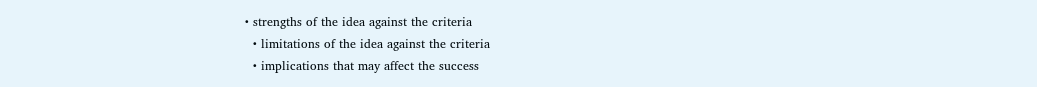• strengths of the idea against the criteria
  • limitations of the idea against the criteria
  • implications that may affect the success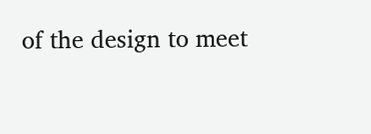of the design to meet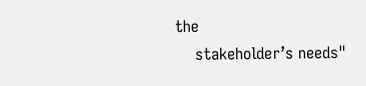the
    stakeholder’s needs"